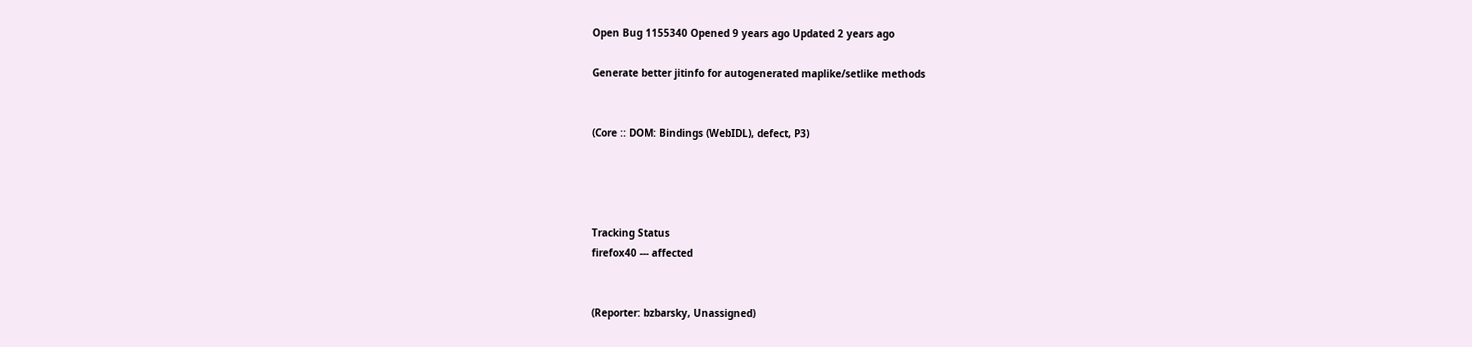Open Bug 1155340 Opened 9 years ago Updated 2 years ago

Generate better jitinfo for autogenerated maplike/setlike methods


(Core :: DOM: Bindings (WebIDL), defect, P3)




Tracking Status
firefox40 --- affected


(Reporter: bzbarsky, Unassigned)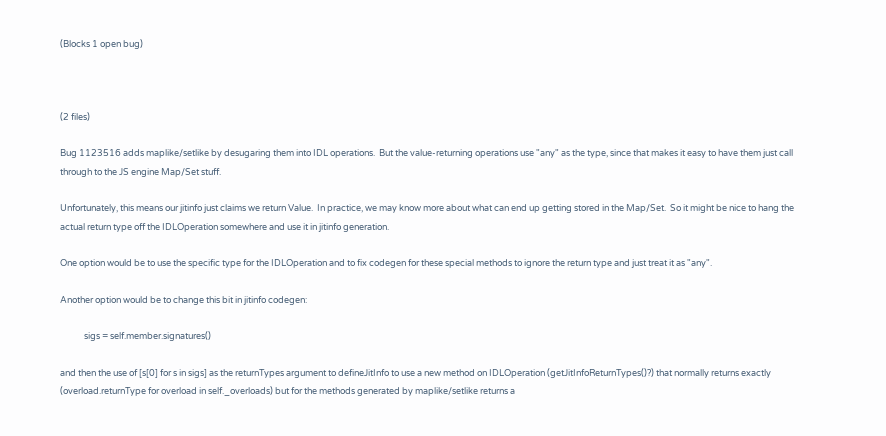(Blocks 1 open bug)



(2 files)

Bug 1123516 adds maplike/setlike by desugaring them into IDL operations.  But the value-returning operations use "any" as the type, since that makes it easy to have them just call through to the JS engine Map/Set stuff.

Unfortunately, this means our jitinfo just claims we return Value.  In practice, we may know more about what can end up getting stored in the Map/Set.  So it might be nice to hang the actual return type off the IDLOperation somewhere and use it in jitinfo generation.

One option would be to use the specific type for the IDLOperation and to fix codegen for these special methods to ignore the return type and just treat it as "any".

Another option would be to change this bit in jitinfo codegen:

            sigs = self.member.signatures()

and then the use of [s[0] for s in sigs] as the returnTypes argument to defineJitInfo to use a new method on IDLOperation (getJitInfoReturnTypes()?) that normally returns exactly (overload.returnType for overload in self._overloads) but for the methods generated by maplike/setlike returns a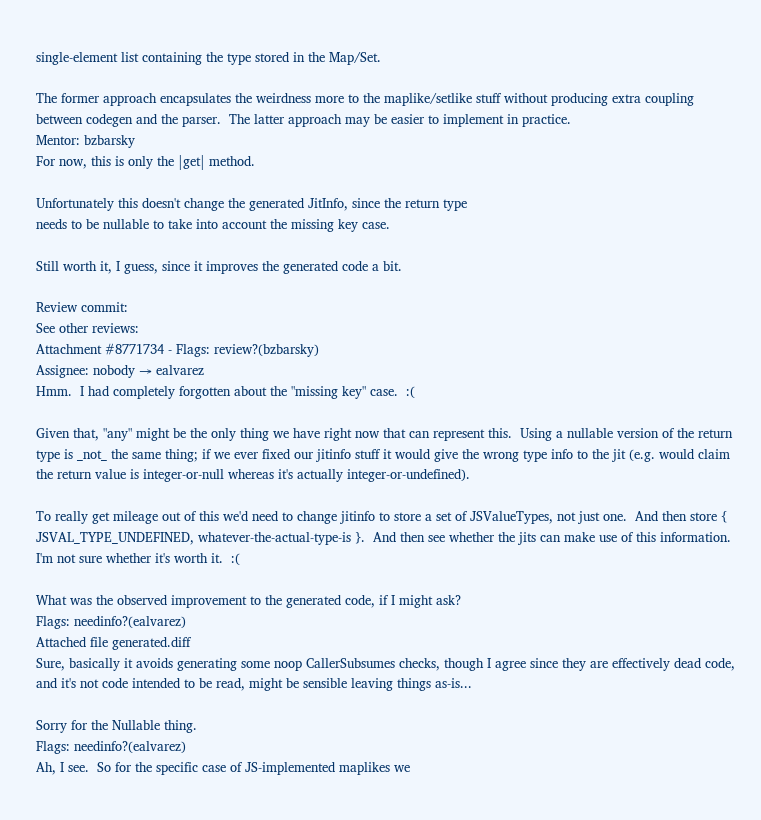single-element list containing the type stored in the Map/Set.

The former approach encapsulates the weirdness more to the maplike/setlike stuff without producing extra coupling between codegen and the parser.  The latter approach may be easier to implement in practice.
Mentor: bzbarsky
For now, this is only the |get| method.

Unfortunately this doesn't change the generated JitInfo, since the return type
needs to be nullable to take into account the missing key case.

Still worth it, I guess, since it improves the generated code a bit.

Review commit:
See other reviews:
Attachment #8771734 - Flags: review?(bzbarsky)
Assignee: nobody → ealvarez
Hmm.  I had completely forgotten about the "missing key" case.  :(

Given that, "any" might be the only thing we have right now that can represent this.  Using a nullable version of the return type is _not_ the same thing; if we ever fixed our jitinfo stuff it would give the wrong type info to the jit (e.g. would claim the return value is integer-or-null whereas it's actually integer-or-undefined).

To really get mileage out of this we'd need to change jitinfo to store a set of JSValueTypes, not just one.  And then store { JSVAL_TYPE_UNDEFINED, whatever-the-actual-type-is }.  And then see whether the jits can make use of this information.  I'm not sure whether it's worth it.  :(

What was the observed improvement to the generated code, if I might ask?
Flags: needinfo?(ealvarez)
Attached file generated.diff
Sure, basically it avoids generating some noop CallerSubsumes checks, though I agree since they are effectively dead code, and it's not code intended to be read, might be sensible leaving things as-is...

Sorry for the Nullable thing.
Flags: needinfo?(ealvarez)
Ah, I see.  So for the specific case of JS-implemented maplikes we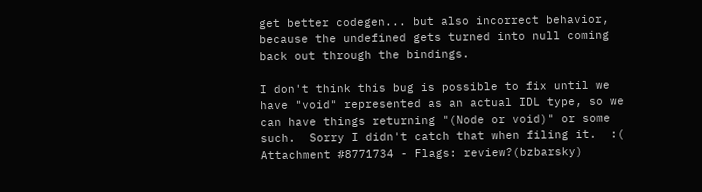get better codegen... but also incorrect behavior, because the undefined gets turned into null coming back out through the bindings.

I don't think this bug is possible to fix until we have "void" represented as an actual IDL type, so we can have things returning "(Node or void)" or some such.  Sorry I didn't catch that when filing it.  :(
Attachment #8771734 - Flags: review?(bzbarsky)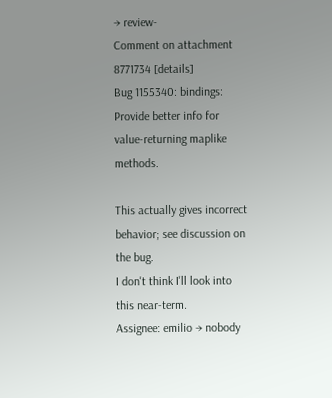→ review-
Comment on attachment 8771734 [details]
Bug 1155340: bindings: Provide better info for value-returning maplike methods.

This actually gives incorrect behavior; see discussion on the bug.
I don't think I'll look into this near-term.
Assignee: emilio → nobody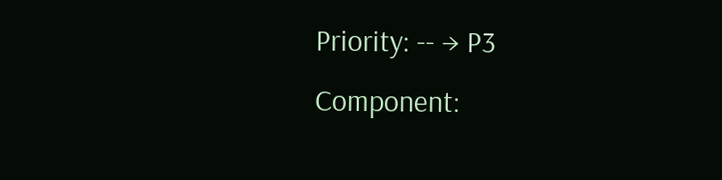Priority: -- → P3
Component: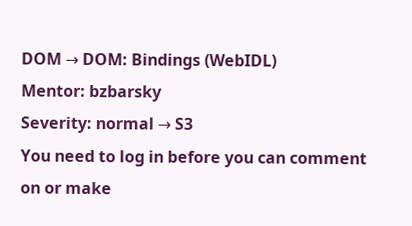DOM → DOM: Bindings (WebIDL)
Mentor: bzbarsky
Severity: normal → S3
You need to log in before you can comment on or make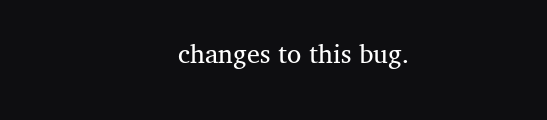changes to this bug.